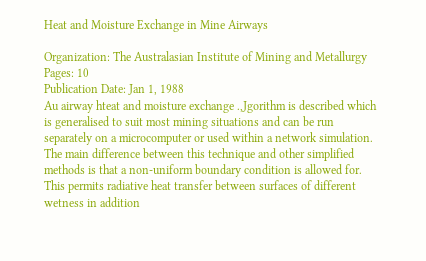Heat and Moisture Exchange in Mine Airways

Organization: The Australasian Institute of Mining and Metallurgy
Pages: 10
Publication Date: Jan 1, 1988
Au airway hteat and moisture exchange .,Jgorithm is described which is generalised to suit most mining situations and can be run separately on a microcomputer or used within a network simulation. The main difference between this technique and other simplified methods is that a non-uniform boundary condition is allowed for. This permits radiative heat transfer between surfaces of different wetness in addition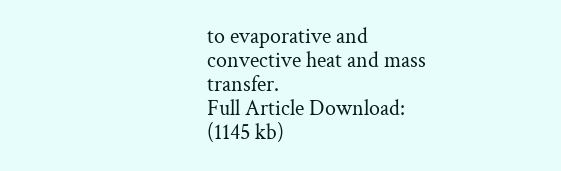to evaporative and convective heat and mass transfer.
Full Article Download:
(1145 kb)